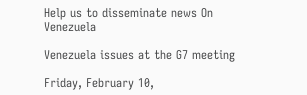Help us to disseminate news On Venezuela

Venezuela issues at the G7 meeting

Friday, February 10,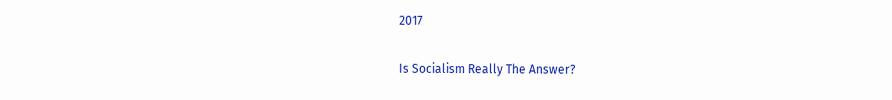2017

Is Socialism Really The Answer?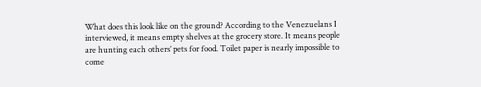What does this look like on the ground? According to the Venezuelans I interviewed, it means empty shelves at the grocery store. It means people are hunting each others’ pets for food. Toilet paper is nearly impossible to come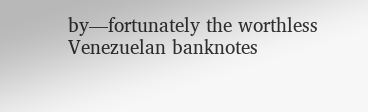by—fortunately the worthless Venezuelan banknotes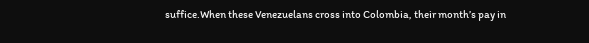suffice.When these Venezuelans cross into Colombia, their month’s pay in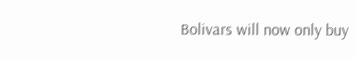Bolivars will now only buy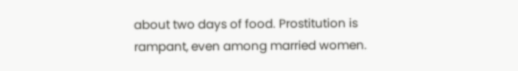about two days of food. Prostitution is rampant, even among married women.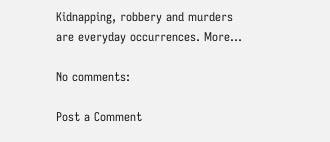Kidnapping, robbery and murders are everyday occurrences. More…

No comments:

Post a Comment